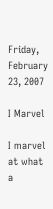Friday, February 23, 2007

I Marvel

I marvel at what a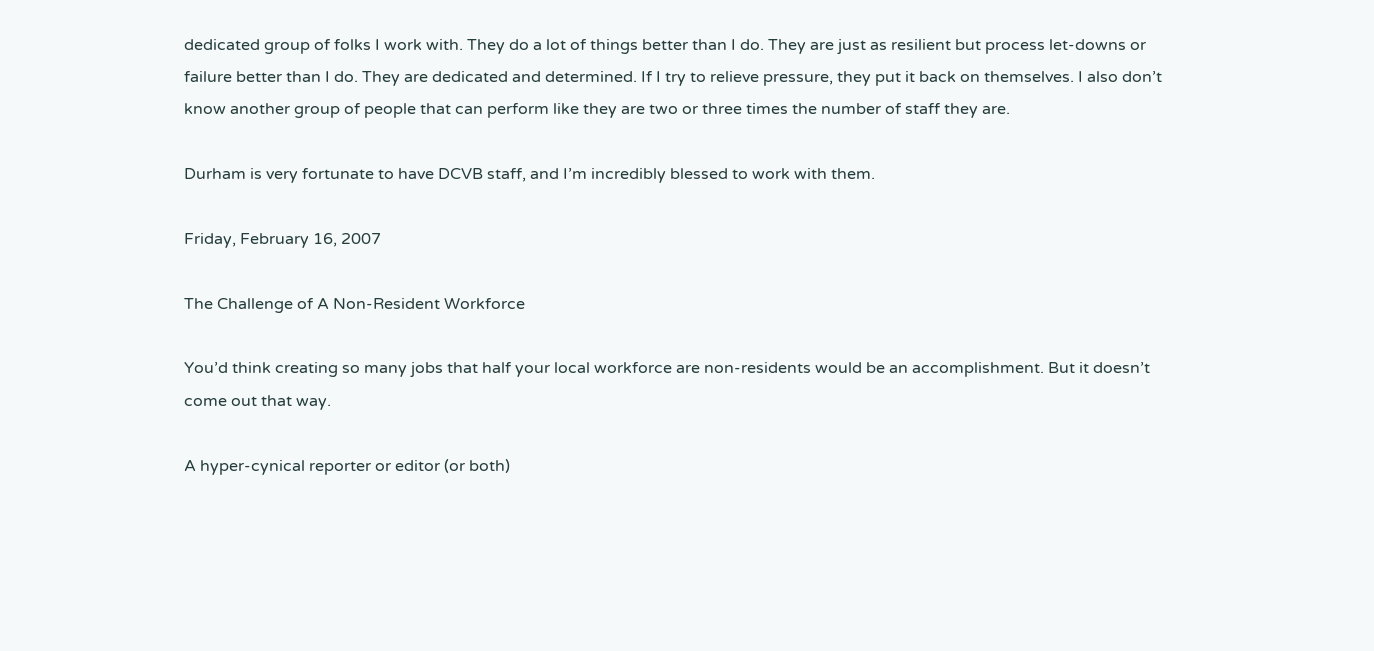dedicated group of folks I work with. They do a lot of things better than I do. They are just as resilient but process let-downs or failure better than I do. They are dedicated and determined. If I try to relieve pressure, they put it back on themselves. I also don’t know another group of people that can perform like they are two or three times the number of staff they are.

Durham is very fortunate to have DCVB staff, and I’m incredibly blessed to work with them.

Friday, February 16, 2007

The Challenge of A Non-Resident Workforce

You’d think creating so many jobs that half your local workforce are non-residents would be an accomplishment. But it doesn’t come out that way.

A hyper-cynical reporter or editor (or both)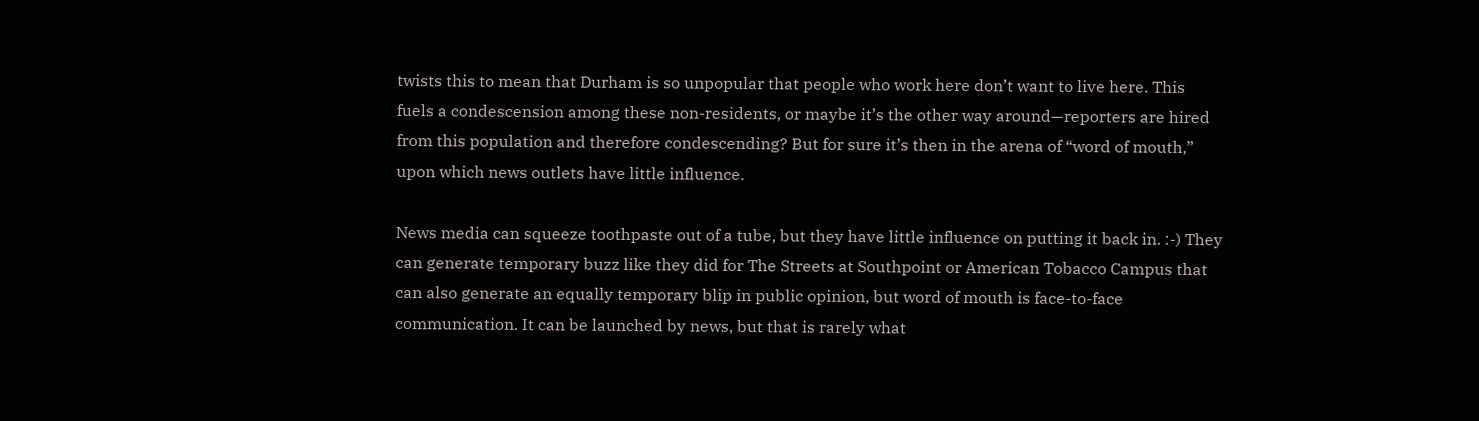twists this to mean that Durham is so unpopular that people who work here don’t want to live here. This fuels a condescension among these non-residents, or maybe it’s the other way around—reporters are hired from this population and therefore condescending? But for sure it’s then in the arena of “word of mouth,” upon which news outlets have little influence.

News media can squeeze toothpaste out of a tube, but they have little influence on putting it back in. :-) They can generate temporary buzz like they did for The Streets at Southpoint or American Tobacco Campus that can also generate an equally temporary blip in public opinion, but word of mouth is face-to-face communication. It can be launched by news, but that is rarely what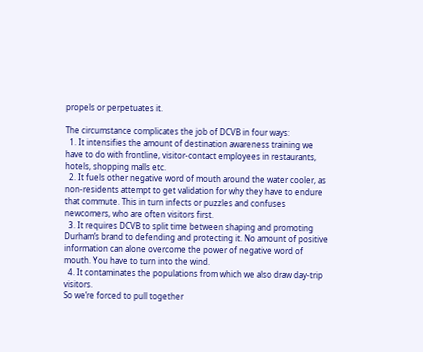propels or perpetuates it.

The circumstance complicates the job of DCVB in four ways:
  1. It intensifies the amount of destination awareness training we have to do with frontline, visitor-contact employees in restaurants, hotels, shopping malls etc.
  2. It fuels other negative word of mouth around the water cooler, as non-residents attempt to get validation for why they have to endure that commute. This in turn infects or puzzles and confuses newcomers, who are often visitors first.
  3. It requires DCVB to split time between shaping and promoting Durham’s brand to defending and protecting it. No amount of positive information can alone overcome the power of negative word of mouth. You have to turn into the wind.
  4. It contaminates the populations from which we also draw day-trip visitors.
So we’re forced to pull together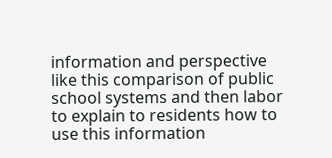information and perspective like this comparison of public school systems and then labor to explain to residents how to use this information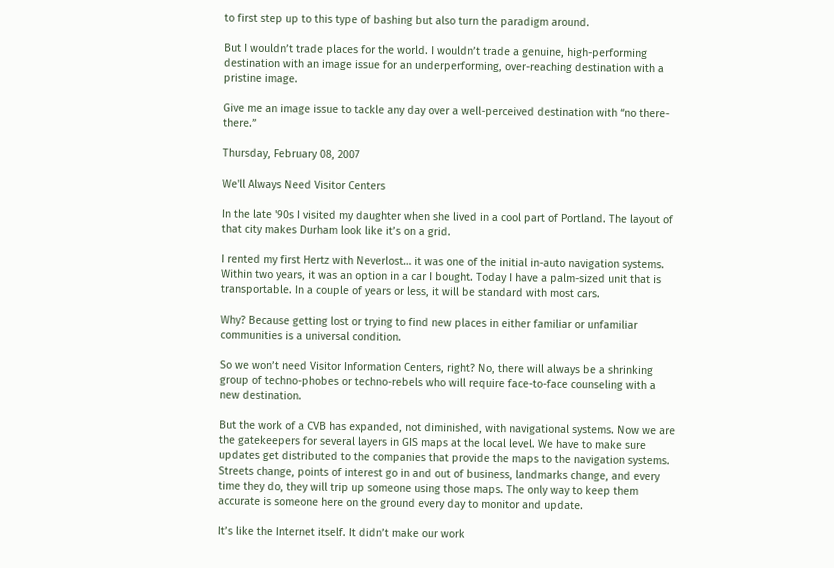to first step up to this type of bashing but also turn the paradigm around.

But I wouldn’t trade places for the world. I wouldn’t trade a genuine, high-performing destination with an image issue for an underperforming, over-reaching destination with a pristine image.

Give me an image issue to tackle any day over a well-perceived destination with “no there-there.”

Thursday, February 08, 2007

We'll Always Need Visitor Centers

In the late '90s I visited my daughter when she lived in a cool part of Portland. The layout of that city makes Durham look like it’s on a grid.

I rented my first Hertz with Neverlost… it was one of the initial in-auto navigation systems. Within two years, it was an option in a car I bought. Today I have a palm-sized unit that is transportable. In a couple of years or less, it will be standard with most cars.

Why? Because getting lost or trying to find new places in either familiar or unfamiliar communities is a universal condition.

So we won’t need Visitor Information Centers, right? No, there will always be a shrinking group of techno-phobes or techno-rebels who will require face-to-face counseling with a new destination.

But the work of a CVB has expanded, not diminished, with navigational systems. Now we are the gatekeepers for several layers in GIS maps at the local level. We have to make sure updates get distributed to the companies that provide the maps to the navigation systems. Streets change, points of interest go in and out of business, landmarks change, and every time they do, they will trip up someone using those maps. The only way to keep them accurate is someone here on the ground every day to monitor and update.

It’s like the Internet itself. It didn’t make our work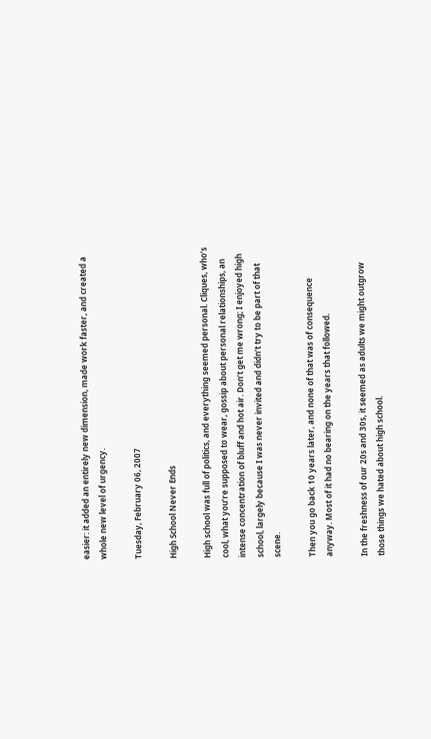easier: it added an entirely new dimension, made work faster, and created a whole new level of urgency.

Tuesday, February 06, 2007

High School Never Ends

High school was full of politics, and everything seemed personal. Cliques, who’s cool, what you’re supposed to wear, gossip about personal relationships, an intense concentration of bluff and hot air. Don’t get me wrong; I enjoyed high school, largely because I was never invited and didn’t try to be part of that scene.

Then you go back 10 years later, and none of that was of consequence anyway. Most of it had no bearing on the years that followed.

In the freshness of our 20s and 30s, it seemed as adults we might outgrow those things we hated about high school.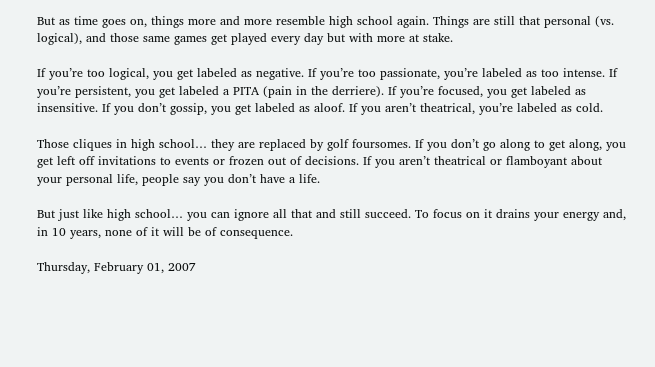But as time goes on, things more and more resemble high school again. Things are still that personal (vs. logical), and those same games get played every day but with more at stake.

If you’re too logical, you get labeled as negative. If you’re too passionate, you’re labeled as too intense. If you’re persistent, you get labeled a PITA (pain in the derriere). If you’re focused, you get labeled as insensitive. If you don’t gossip, you get labeled as aloof. If you aren’t theatrical, you’re labeled as cold.

Those cliques in high school… they are replaced by golf foursomes. If you don’t go along to get along, you get left off invitations to events or frozen out of decisions. If you aren’t theatrical or flamboyant about your personal life, people say you don’t have a life.

But just like high school… you can ignore all that and still succeed. To focus on it drains your energy and, in 10 years, none of it will be of consequence.

Thursday, February 01, 2007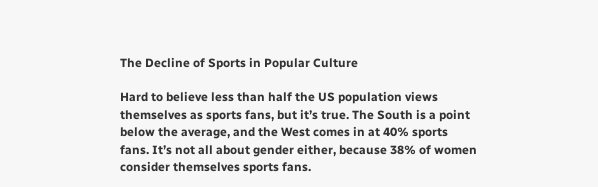The Decline of Sports in Popular Culture

Hard to believe less than half the US population views themselves as sports fans, but it’s true. The South is a point below the average, and the West comes in at 40% sports fans. It’s not all about gender either, because 38% of women consider themselves sports fans.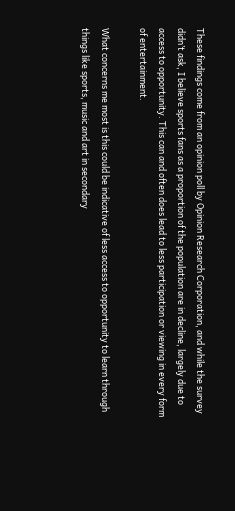These findings come from an opinion poll by Opinion Research Corporation, and while the survey didn’t ask, I believe sports fans as a proportion of the population are in decline, largely due to access to opportunity. This can and often does lead to less participation or viewing in every form of entertainment.

What concerns me most is this could be indicative of less access to opportunity to learn through things like sports, music and art in secondary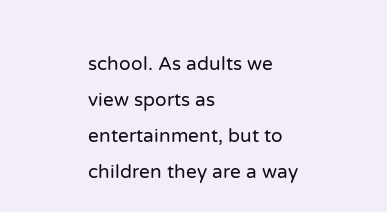school. As adults we view sports as entertainment, but to children they are a way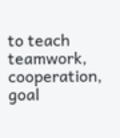to teach teamwork, cooperation, goal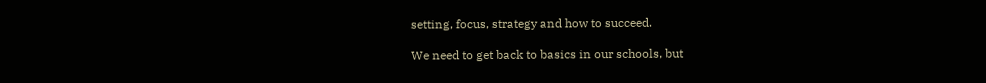setting, focus, strategy and how to succeed.

We need to get back to basics in our schools, but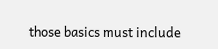those basics must include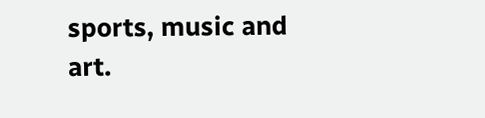sports, music and art.